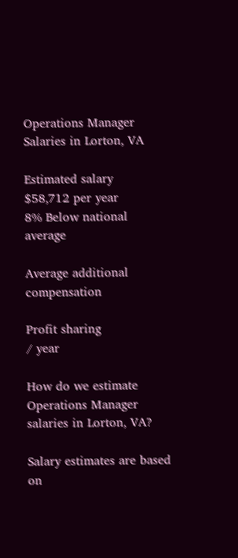Operations Manager Salaries in Lorton, VA

Estimated salary
$58,712 per year
8% Below national average

Average additional compensation

Profit sharing
/ year

How do we estimate Operations Manager salaries in Lorton, VA?

Salary estimates are based on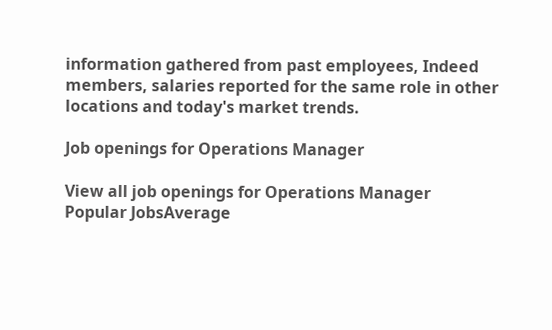information gathered from past employees, Indeed members, salaries reported for the same role in other locations and today's market trends.

Job openings for Operations Manager

View all job openings for Operations Manager
Popular JobsAverage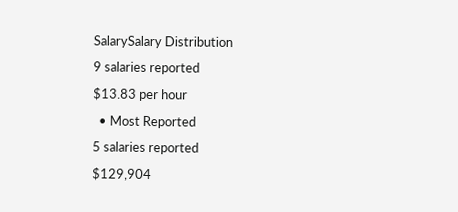SalarySalary Distribution
9 salaries reported
$13.83 per hour
  • Most Reported
5 salaries reported
$129,904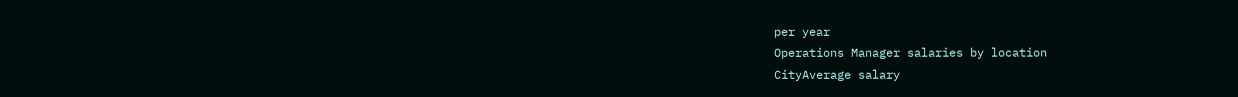per year
Operations Manager salaries by location
CityAverage salary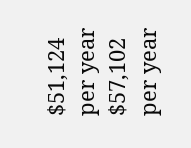$51,124 per year
$57,102 per year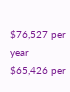$76,527 per year
$65,426 per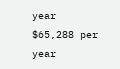year
$65,288 per year